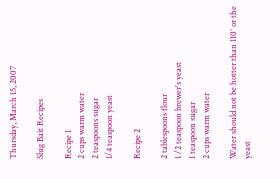Thursday, March 15, 2007

Slug Bait Recipes

Recipe 1
2 cups warm water
2 teaspoons sugar
1/4 teaspoon yeast

Recipe 2

2 tablespoons flour
1 /2 teaspoon brewer's yeast
1 teaspoon sugar
2 cups warm water

Water should not be hotter than 110° or the yeast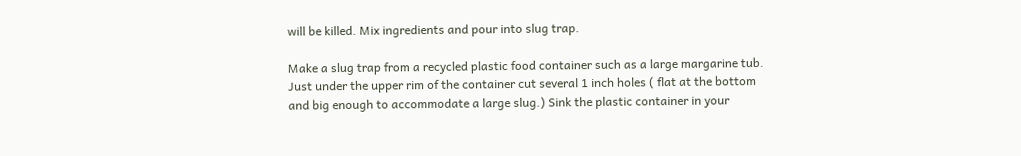will be killed. Mix ingredients and pour into slug trap.

Make a slug trap from a recycled plastic food container such as a large margarine tub. Just under the upper rim of the container cut several 1 inch holes ( flat at the bottom and big enough to accommodate a large slug.) Sink the plastic container in your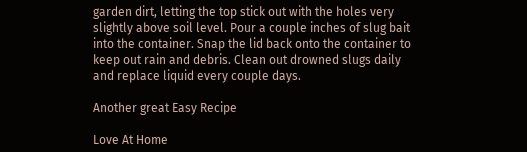garden dirt, letting the top stick out with the holes very slightly above soil level. Pour a couple inches of slug bait into the container. Snap the lid back onto the container to keep out rain and debris. Clean out drowned slugs daily and replace liquid every couple days.

Another great Easy Recipe

Love At Home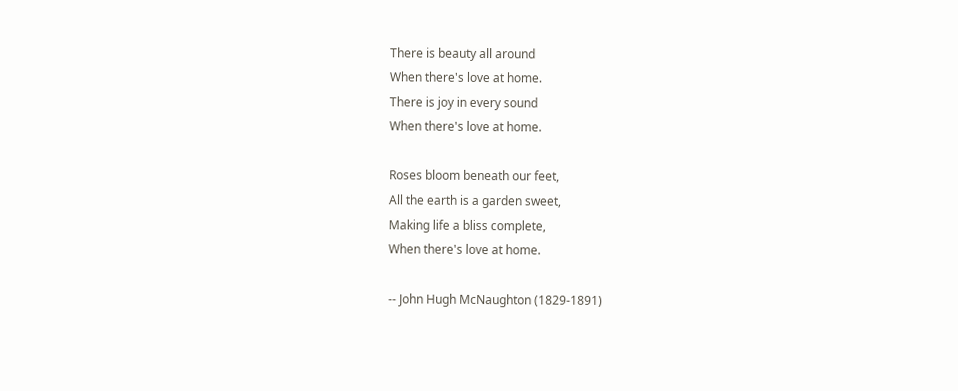There is beauty all around
When there's love at home.
There is joy in every sound
When there's love at home.

Roses bloom beneath our feet,
All the earth is a garden sweet,
Making life a bliss complete,
When there's love at home.

-- John Hugh McNaughton (1829-1891)